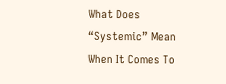What Does “Systemic” Mean When It Comes To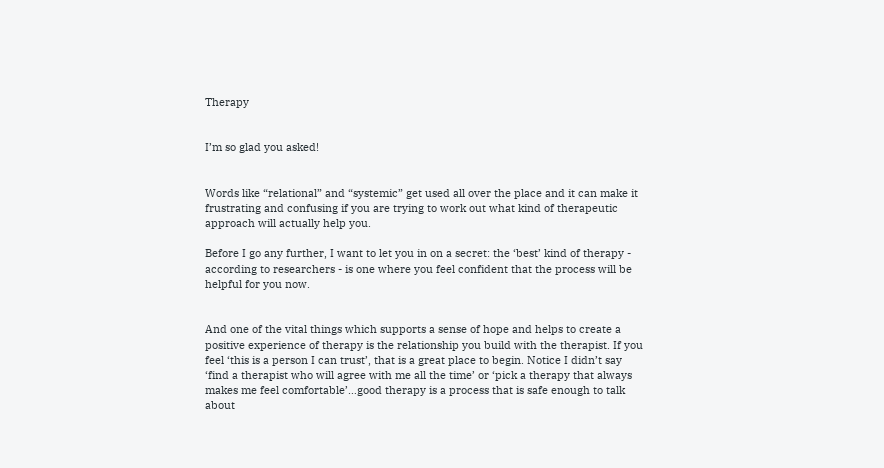Therapy


I’m so glad you asked!


Words like “relational” and “systemic” get used all over the place and it can make it frustrating and confusing if you are trying to work out what kind of therapeutic approach will actually help you.

Before I go any further, I want to let you in on a secret: the ‘best’ kind of therapy - according to researchers - is one where you feel confident that the process will be helpful for you now.


And one of the vital things which supports a sense of hope and helps to create a positive experience of therapy is the relationship you build with the therapist. If you feel ‘this is a person I can trust’, that is a great place to begin. Notice I didn’t say ‘find a therapist who will agree with me all the time’ or ‘pick a therapy that always makes me feel comfortable’…good therapy is a process that is safe enough to talk about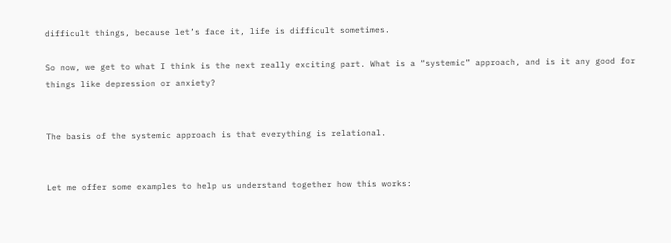difficult things, because let’s face it, life is difficult sometimes.

So now, we get to what I think is the next really exciting part. What is a “systemic” approach, and is it any good for things like depression or anxiety?


The basis of the systemic approach is that everything is relational.


Let me offer some examples to help us understand together how this works: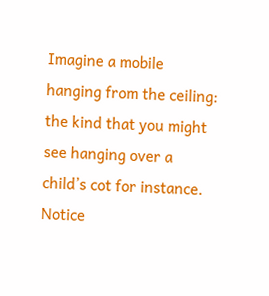Imagine a mobile hanging from the ceiling: the kind that you might see hanging over a child’s cot for instance. Notice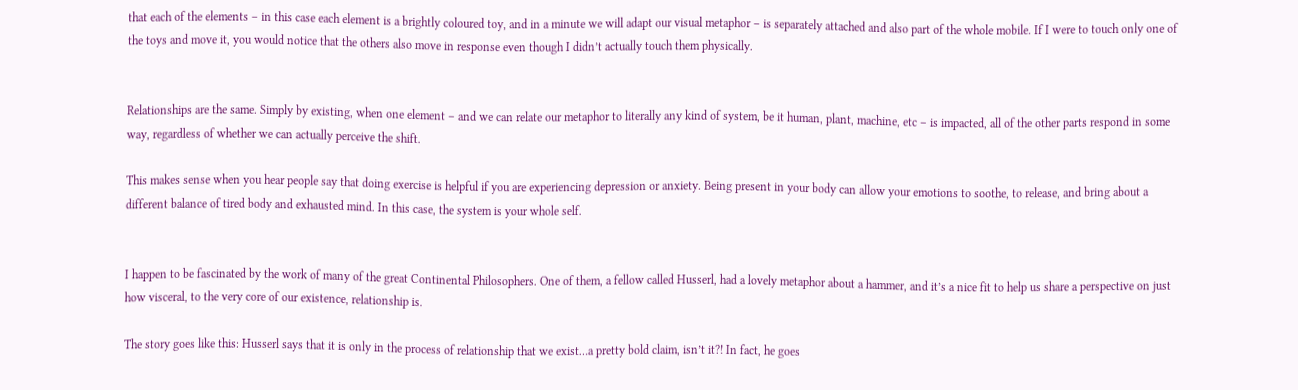that each of the elements – in this case each element is a brightly coloured toy, and in a minute we will adapt our visual metaphor – is separately attached and also part of the whole mobile. If I were to touch only one of the toys and move it, you would notice that the others also move in response even though I didn’t actually touch them physically.


Relationships are the same. Simply by existing, when one element – and we can relate our metaphor to literally any kind of system, be it human, plant, machine, etc – is impacted, all of the other parts respond in some way, regardless of whether we can actually perceive the shift.

This makes sense when you hear people say that doing exercise is helpful if you are experiencing depression or anxiety. Being present in your body can allow your emotions to soothe, to release, and bring about a different balance of tired body and exhausted mind. In this case, the system is your whole self.


I happen to be fascinated by the work of many of the great Continental Philosophers. One of them, a fellow called Husserl, had a lovely metaphor about a hammer, and it’s a nice fit to help us share a perspective on just how visceral, to the very core of our existence, relationship is.

The story goes like this: Husserl says that it is only in the process of relationship that we exist…a pretty bold claim, isn’t it?! In fact, he goes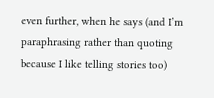even further, when he says (and I’m paraphrasing rather than quoting because I like telling stories too)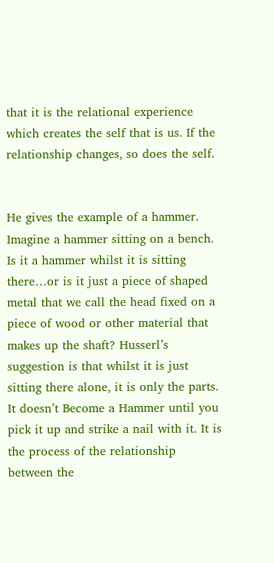that it is the relational experience which creates the self that is us. If the relationship changes, so does the self.


He gives the example of a hammer. Imagine a hammer sitting on a bench. Is it a hammer whilst it is sitting there…or is it just a piece of shaped metal that we call the head fixed on a piece of wood or other material that makes up the shaft? Husserl’s suggestion is that whilst it is just sitting there alone, it is only the parts. It doesn’t Become a Hammer until you pick it up and strike a nail with it. It is the process of the relationship between the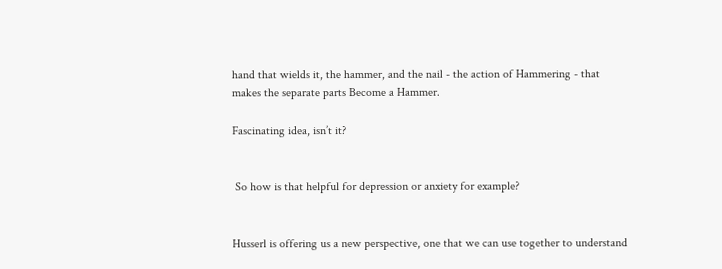hand that wields it, the hammer, and the nail - the action of Hammering - that makes the separate parts Become a Hammer.

Fascinating idea, isn’t it?


 So how is that helpful for depression or anxiety for example?


Husserl is offering us a new perspective, one that we can use together to understand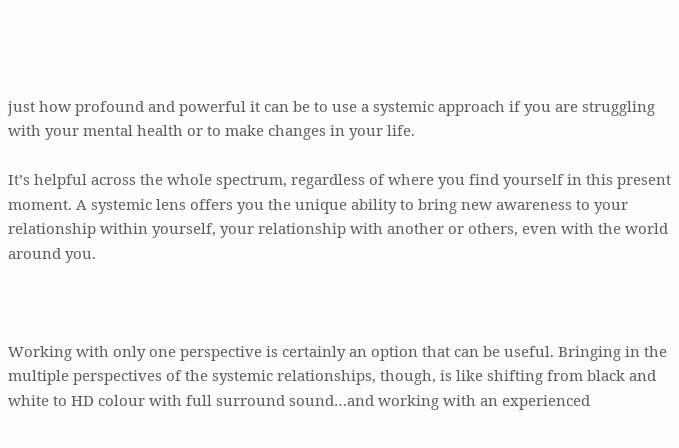just how profound and powerful it can be to use a systemic approach if you are struggling with your mental health or to make changes in your life.

It’s helpful across the whole spectrum, regardless of where you find yourself in this present moment. A systemic lens offers you the unique ability to bring new awareness to your relationship within yourself, your relationship with another or others, even with the world around you.



Working with only one perspective is certainly an option that can be useful. Bringing in the multiple perspectives of the systemic relationships, though, is like shifting from black and white to HD colour with full surround sound…and working with an experienced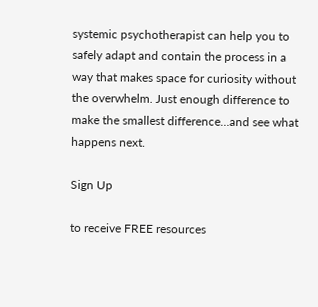systemic psychotherapist can help you to safely adapt and contain the process in a way that makes space for curiosity without the overwhelm. Just enough difference to make the smallest difference…and see what happens next.

Sign Up

to receive FREE resources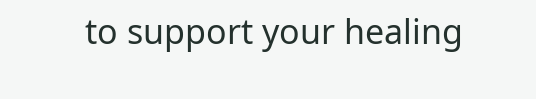to support your healing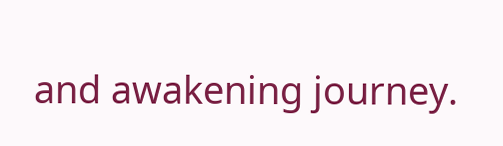and awakening journey.